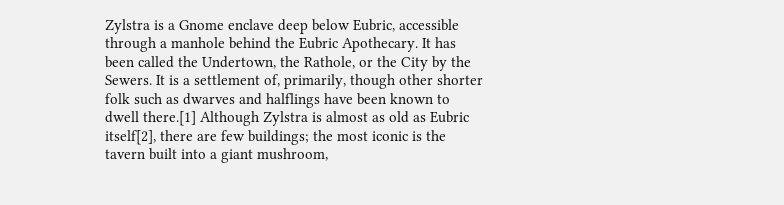Zylstra is a Gnome enclave deep below Eubric, accessible through a manhole behind the Eubric Apothecary. It has been called the Undertown, the Rathole, or the City by the Sewers. It is a settlement of, primarily, though other shorter folk such as dwarves and halflings have been known to dwell there.[1] Although Zylstra is almost as old as Eubric itself[2], there are few buildings; the most iconic is the tavern built into a giant mushroom,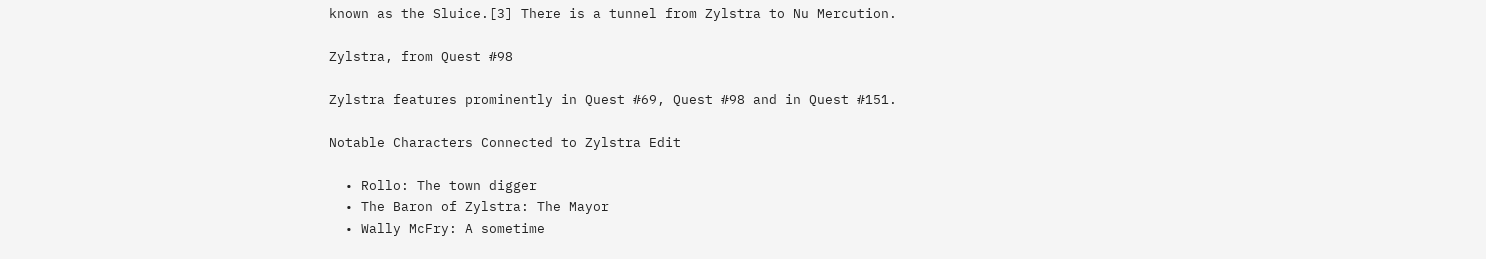known as the Sluice.[3] There is a tunnel from Zylstra to Nu Mercution.

Zylstra, from Quest #98

Zylstra features prominently in Quest #69, Quest #98 and in Quest #151.

Notable Characters Connected to Zylstra Edit

  • Rollo: The town digger
  • The Baron of Zylstra: The Mayor
  • Wally McFry: A sometime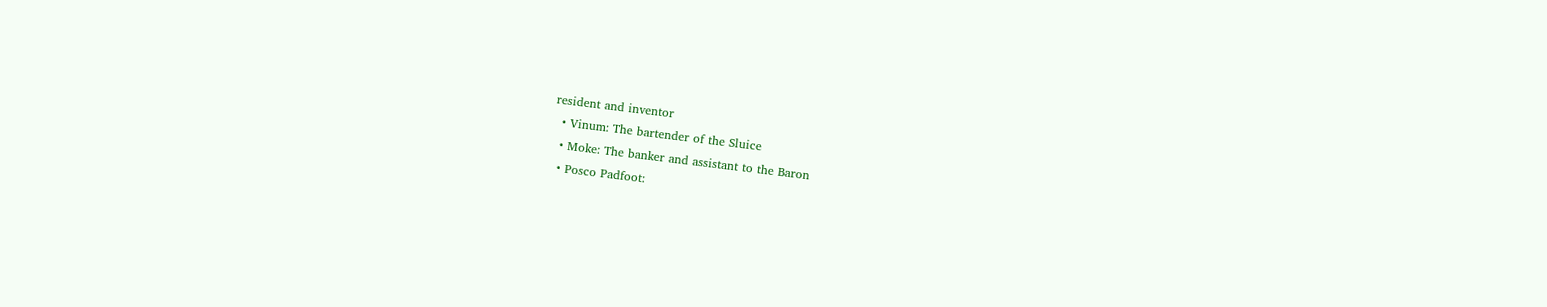resident and inventor
  • Vinum: The bartender of the Sluice
  • Moke: The banker and assistant to the Baron
  • Posco Padfoot: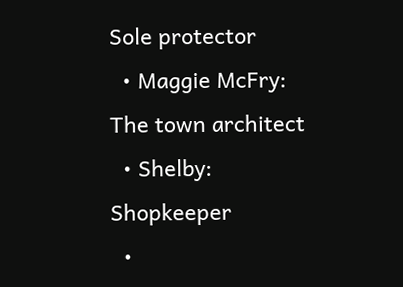Sole protector
  • Maggie McFry: The town architect
  • Shelby: Shopkeeper
  •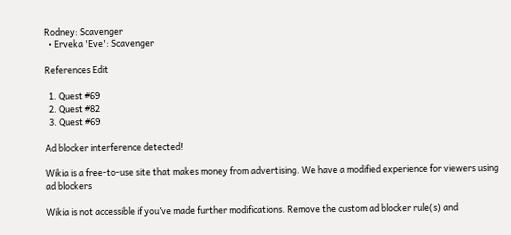Rodney: Scavenger
  • Erveka 'Eve': Scavenger

References Edit

  1. Quest #69
  2. Quest #82
  3. Quest #69

Ad blocker interference detected!

Wikia is a free-to-use site that makes money from advertising. We have a modified experience for viewers using ad blockers

Wikia is not accessible if you’ve made further modifications. Remove the custom ad blocker rule(s) and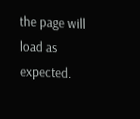the page will load as expected.